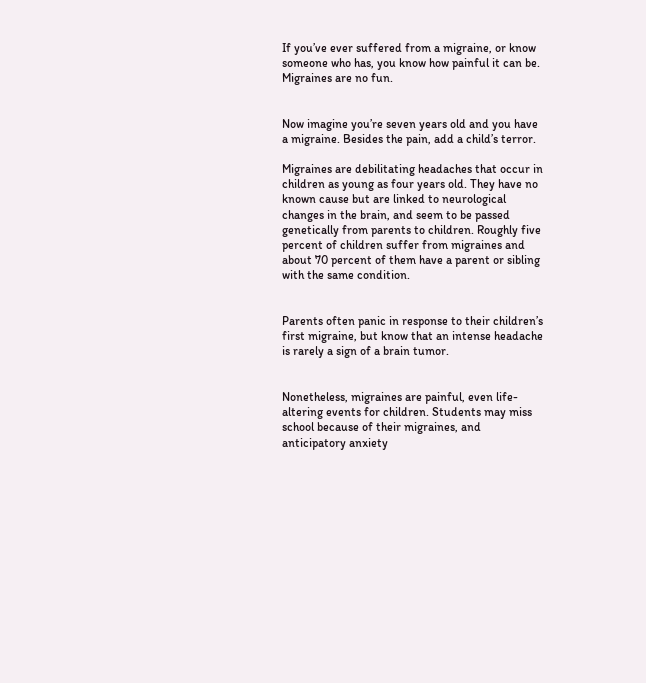If you’ve ever suffered from a migraine, or know someone who has, you know how painful it can be. Migraines are no fun.


Now imagine you’re seven years old and you have a migraine. Besides the pain, add a child’s terror.

Migraines are debilitating headaches that occur in children as young as four years old. They have no known cause but are linked to neurological changes in the brain, and seem to be passed genetically from parents to children. Roughly five percent of children suffer from migraines and about 70 percent of them have a parent or sibling with the same condition.


Parents often panic in response to their children’s first migraine, but know that an intense headache is rarely a sign of a brain tumor.


Nonetheless, migraines are painful, even life-altering events for children. Students may miss school because of their migraines, and anticipatory anxiety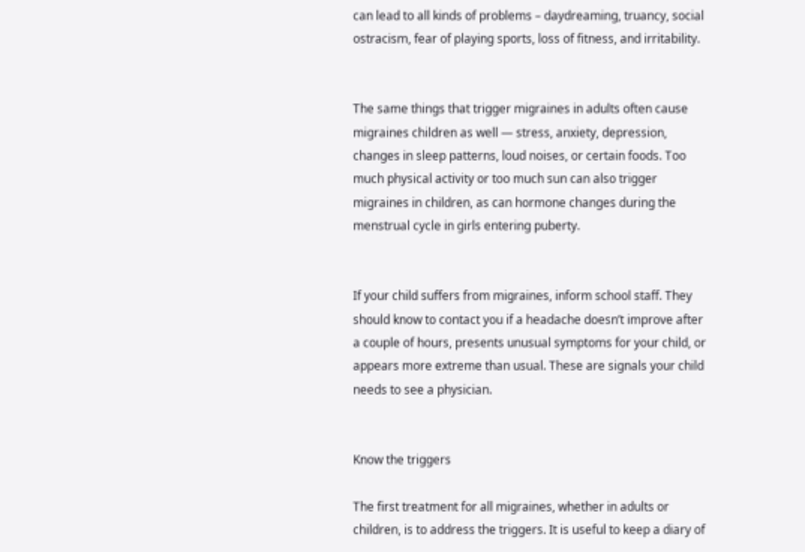can lead to all kinds of problems – daydreaming, truancy, social ostracism, fear of playing sports, loss of fitness, and irritability.


The same things that trigger migraines in adults often cause migraines children as well — stress, anxiety, depression, changes in sleep patterns, loud noises, or certain foods. Too much physical activity or too much sun can also trigger migraines in children, as can hormone changes during the menstrual cycle in girls entering puberty.


If your child suffers from migraines, inform school staff. They should know to contact you if a headache doesn’t improve after a couple of hours, presents unusual symptoms for your child, or appears more extreme than usual. These are signals your child needs to see a physician.


Know the triggers

The first treatment for all migraines, whether in adults or children, is to address the triggers. It is useful to keep a diary of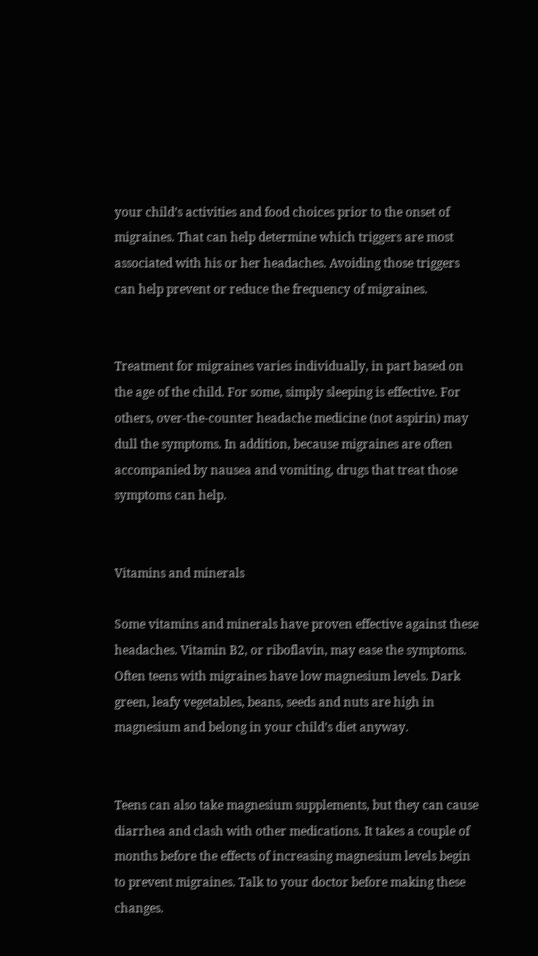your child’s activities and food choices prior to the onset of migraines. That can help determine which triggers are most associated with his or her headaches. Avoiding those triggers can help prevent or reduce the frequency of migraines.


Treatment for migraines varies individually, in part based on the age of the child. For some, simply sleeping is effective. For others, over-the-counter headache medicine (not aspirin) may dull the symptoms. In addition, because migraines are often accompanied by nausea and vomiting, drugs that treat those symptoms can help.


Vitamins and minerals

Some vitamins and minerals have proven effective against these headaches. Vitamin B2, or riboflavin, may ease the symptoms. Often teens with migraines have low magnesium levels. Dark green, leafy vegetables, beans, seeds and nuts are high in magnesium and belong in your child’s diet anyway.


Teens can also take magnesium supplements, but they can cause diarrhea and clash with other medications. It takes a couple of months before the effects of increasing magnesium levels begin to prevent migraines. Talk to your doctor before making these changes.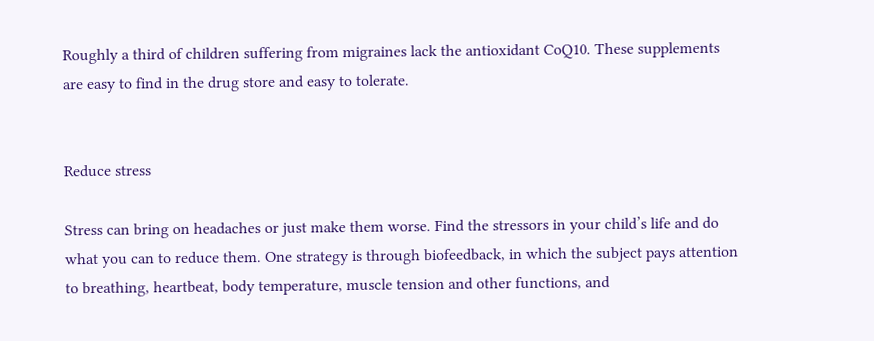Roughly a third of children suffering from migraines lack the antioxidant CoQ10. These supplements are easy to find in the drug store and easy to tolerate.


Reduce stress

Stress can bring on headaches or just make them worse. Find the stressors in your child’s life and do what you can to reduce them. One strategy is through biofeedback, in which the subject pays attention to breathing, heartbeat, body temperature, muscle tension and other functions, and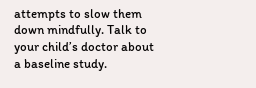attempts to slow them down mindfully. Talk to your child’s doctor about a baseline study.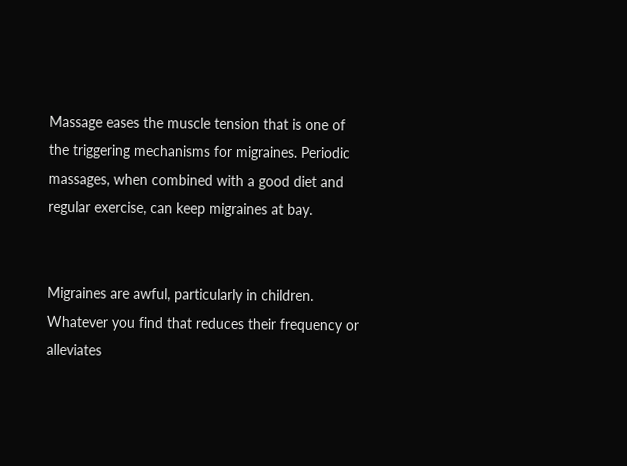Massage eases the muscle tension that is one of the triggering mechanisms for migraines. Periodic massages, when combined with a good diet and regular exercise, can keep migraines at bay.


Migraines are awful, particularly in children. Whatever you find that reduces their frequency or alleviates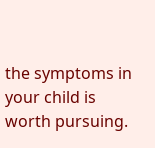the symptoms in your child is worth pursuing.